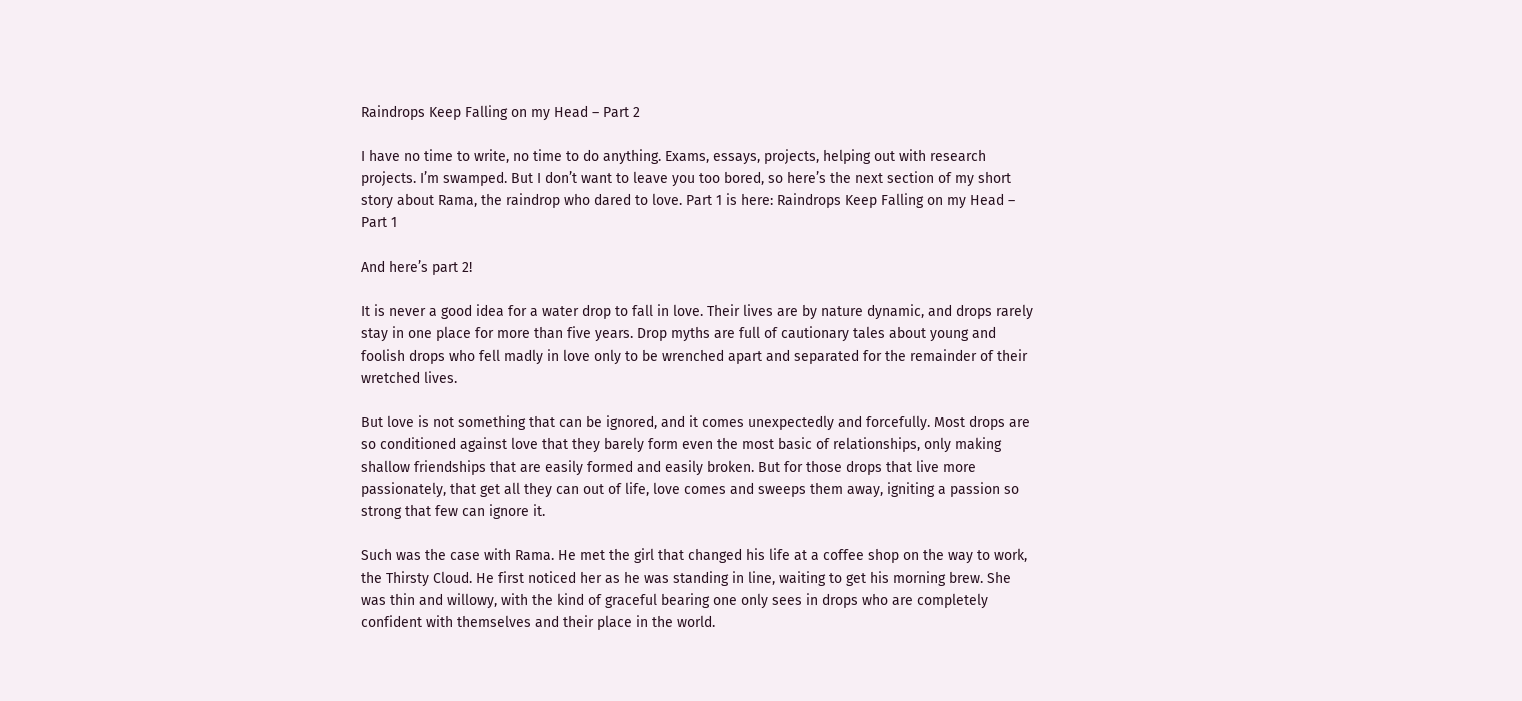Raindrops Keep Falling on my Head – Part 2

I have no time to write, no time to do anything. Exams, essays, projects, helping out with research projects. I’m swamped. But I don’t want to leave you too bored, so here’s the next section of my short story about Rama, the raindrop who dared to love. Part 1 is here: Raindrops Keep Falling on my Head – Part 1

And here’s part 2!

It is never a good idea for a water drop to fall in love. Their lives are by nature dynamic, and drops rarely stay in one place for more than five years. Drop myths are full of cautionary tales about young and foolish drops who fell madly in love only to be wrenched apart and separated for the remainder of their wretched lives.

But love is not something that can be ignored, and it comes unexpectedly and forcefully. Most drops are so conditioned against love that they barely form even the most basic of relationships, only making shallow friendships that are easily formed and easily broken. But for those drops that live more passionately, that get all they can out of life, love comes and sweeps them away, igniting a passion so strong that few can ignore it.

Such was the case with Rama. He met the girl that changed his life at a coffee shop on the way to work, the Thirsty Cloud. He first noticed her as he was standing in line, waiting to get his morning brew. She was thin and willowy, with the kind of graceful bearing one only sees in drops who are completely confident with themselves and their place in the world.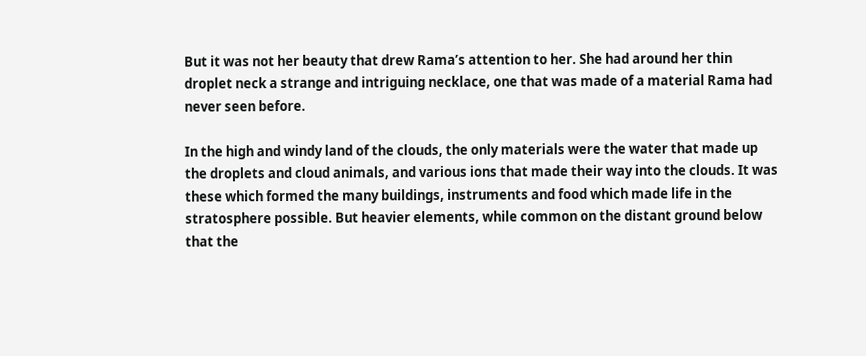But it was not her beauty that drew Rama’s attention to her. She had around her thin droplet neck a strange and intriguing necklace, one that was made of a material Rama had never seen before.

In the high and windy land of the clouds, the only materials were the water that made up the droplets and cloud animals, and various ions that made their way into the clouds. It was these which formed the many buildings, instruments and food which made life in the stratosphere possible. But heavier elements, while common on the distant ground below that the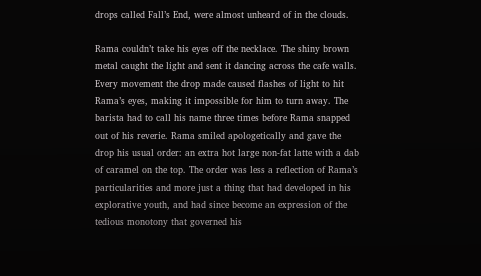drops called Fall’s End, were almost unheard of in the clouds.

Rama couldn’t take his eyes off the necklace. The shiny brown metal caught the light and sent it dancing across the cafe walls. Every movement the drop made caused flashes of light to hit Rama’s eyes, making it impossible for him to turn away. The barista had to call his name three times before Rama snapped out of his reverie. Rama smiled apologetically and gave the drop his usual order: an extra hot large non-fat latte with a dab of caramel on the top. The order was less a reflection of Rama’s particularities and more just a thing that had developed in his explorative youth, and had since become an expression of the tedious monotony that governed his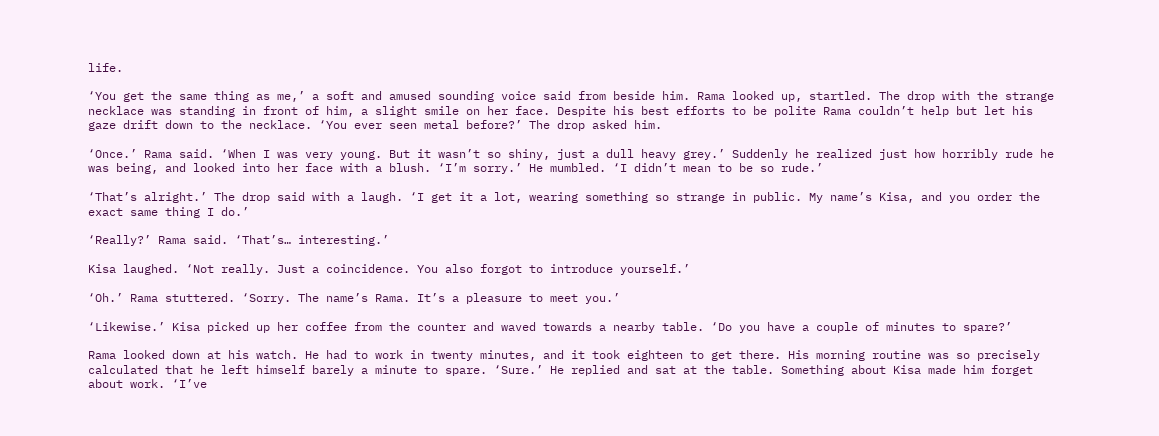life.

‘You get the same thing as me,’ a soft and amused sounding voice said from beside him. Rama looked up, startled. The drop with the strange necklace was standing in front of him, a slight smile on her face. Despite his best efforts to be polite Rama couldn’t help but let his gaze drift down to the necklace. ‘You ever seen metal before?’ The drop asked him.

‘Once.’ Rama said. ‘When I was very young. But it wasn’t so shiny, just a dull heavy grey.’ Suddenly he realized just how horribly rude he was being, and looked into her face with a blush. ‘I’m sorry.’ He mumbled. ‘I didn’t mean to be so rude.’

‘That’s alright.’ The drop said with a laugh. ‘I get it a lot, wearing something so strange in public. My name’s Kisa, and you order the exact same thing I do.’

‘Really?’ Rama said. ‘That’s… interesting.’

Kisa laughed. ‘Not really. Just a coincidence. You also forgot to introduce yourself.’

‘Oh.’ Rama stuttered. ‘Sorry. The name’s Rama. It’s a pleasure to meet you.’

‘Likewise.’ Kisa picked up her coffee from the counter and waved towards a nearby table. ‘Do you have a couple of minutes to spare?’

Rama looked down at his watch. He had to work in twenty minutes, and it took eighteen to get there. His morning routine was so precisely calculated that he left himself barely a minute to spare. ‘Sure.’ He replied and sat at the table. Something about Kisa made him forget about work. ‘I’ve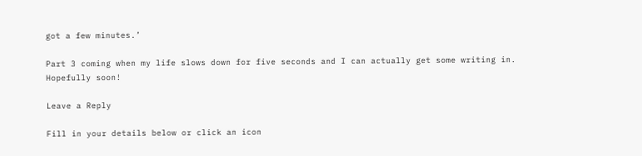got a few minutes.’

Part 3 coming when my life slows down for five seconds and I can actually get some writing in. Hopefully soon!

Leave a Reply

Fill in your details below or click an icon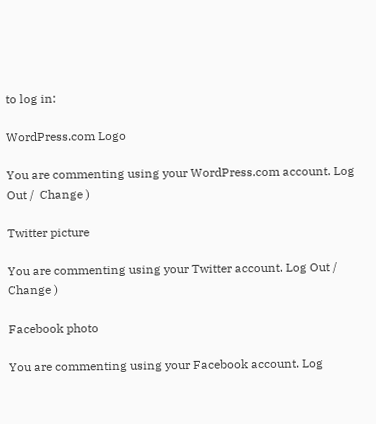to log in:

WordPress.com Logo

You are commenting using your WordPress.com account. Log Out /  Change )

Twitter picture

You are commenting using your Twitter account. Log Out /  Change )

Facebook photo

You are commenting using your Facebook account. Log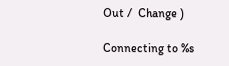Out /  Change )

Connecting to %s